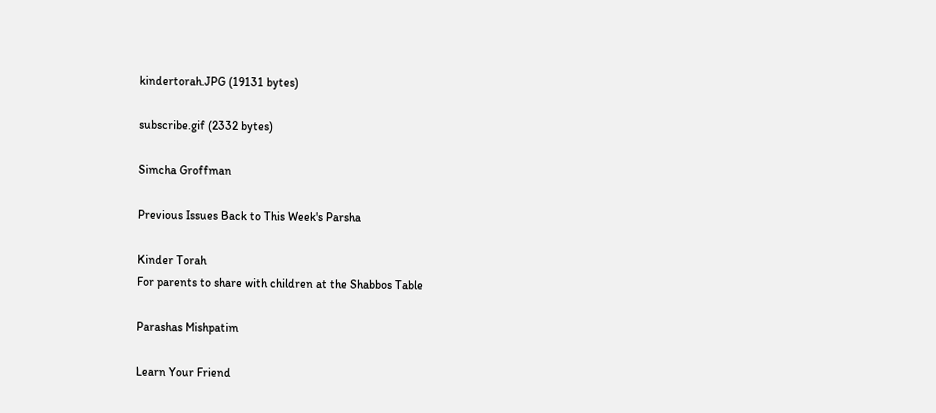kindertorah.JPG (19131 bytes)

subscribe.gif (2332 bytes)

Simcha Groffman

Previous Issues Back to This Week's Parsha

Kinder Torah
For parents to share with children at the Shabbos Table

Parashas Mishpatim

Learn Your Friend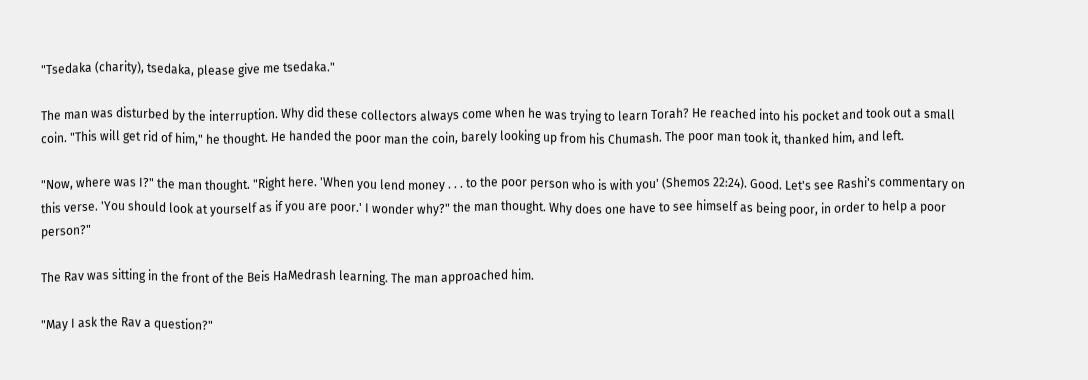"Tsedaka (charity), tsedaka, please give me tsedaka."

The man was disturbed by the interruption. Why did these collectors always come when he was trying to learn Torah? He reached into his pocket and took out a small coin. "This will get rid of him," he thought. He handed the poor man the coin, barely looking up from his Chumash. The poor man took it, thanked him, and left.

"Now, where was I?" the man thought. "Right here. 'When you lend money . . . to the poor person who is with you' (Shemos 22:24). Good. Let's see Rashi's commentary on this verse. 'You should look at yourself as if you are poor.' I wonder why?" the man thought. Why does one have to see himself as being poor, in order to help a poor person?"

The Rav was sitting in the front of the Beis HaMedrash learning. The man approached him.

"May I ask the Rav a question?"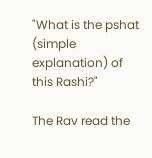"What is the pshat (simple explanation) of this Rashi?"

The Rav read the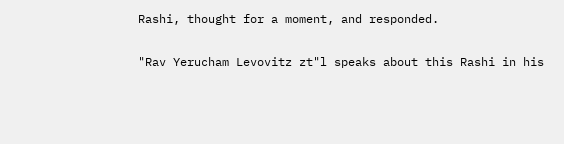Rashi, thought for a moment, and responded.

"Rav Yerucham Levovitz zt"l speaks about this Rashi in his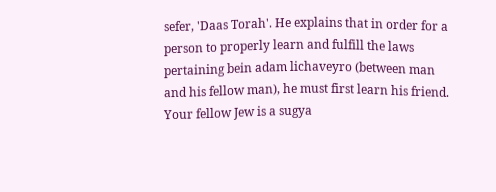sefer, 'Daas Torah'. He explains that in order for a person to properly learn and fulfill the laws pertaining bein adam lichaveyro (between man and his fellow man), he must first learn his friend. Your fellow Jew is a sugya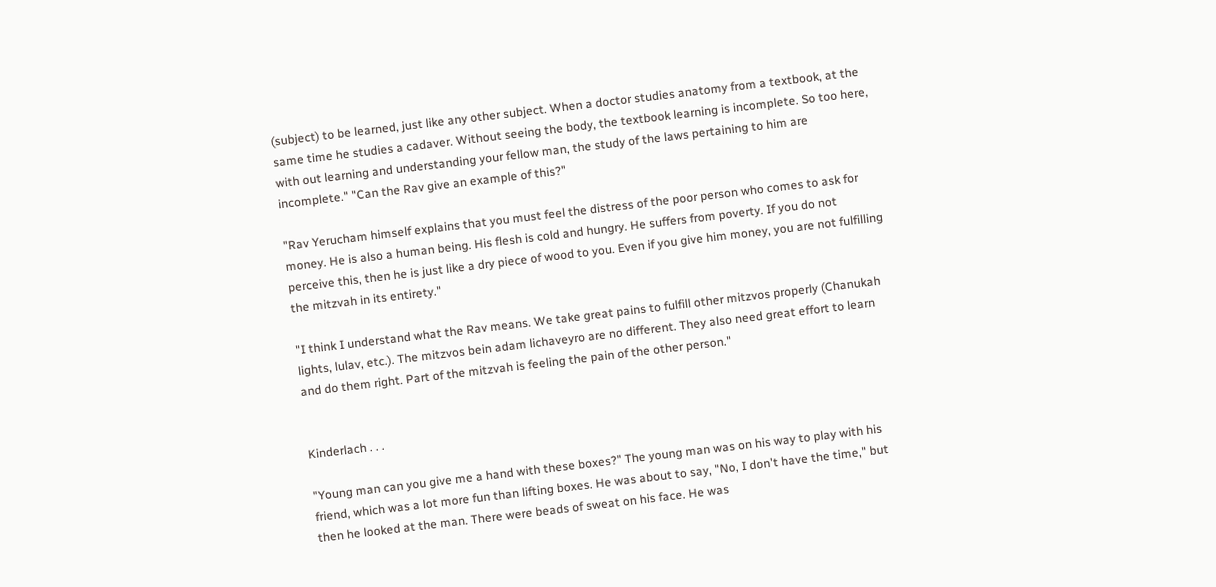(subject) to be learned, just like any other subject. When a doctor studies anatomy from a textbook, at the same time he studies a cadaver. Without seeing the body, the textbook learning is incomplete. So too here, with out learning and understanding your fellow man, the study of the laws pertaining to him are incomplete." "Can the Rav give an example of this?"

"Rav Yerucham himself explains that you must feel the distress of the poor person who comes to ask for money. He is also a human being. His flesh is cold and hungry. He suffers from poverty. If you do not perceive this, then he is just like a dry piece of wood to you. Even if you give him money, you are not fulfilling the mitzvah in its entirety."

"I think I understand what the Rav means. We take great pains to fulfill other mitzvos properly (Chanukah lights, lulav, etc.). The mitzvos bein adam lichaveyro are no different. They also need great effort to learn and do them right. Part of the mitzvah is feeling the pain of the other person."


Kinderlach . . .

"Young man can you give me a hand with these boxes?" The young man was on his way to play with his friend, which was a lot more fun than lifting boxes. He was about to say, "No, I don't have the time," but then he looked at the man. There were beads of sweat on his face. He was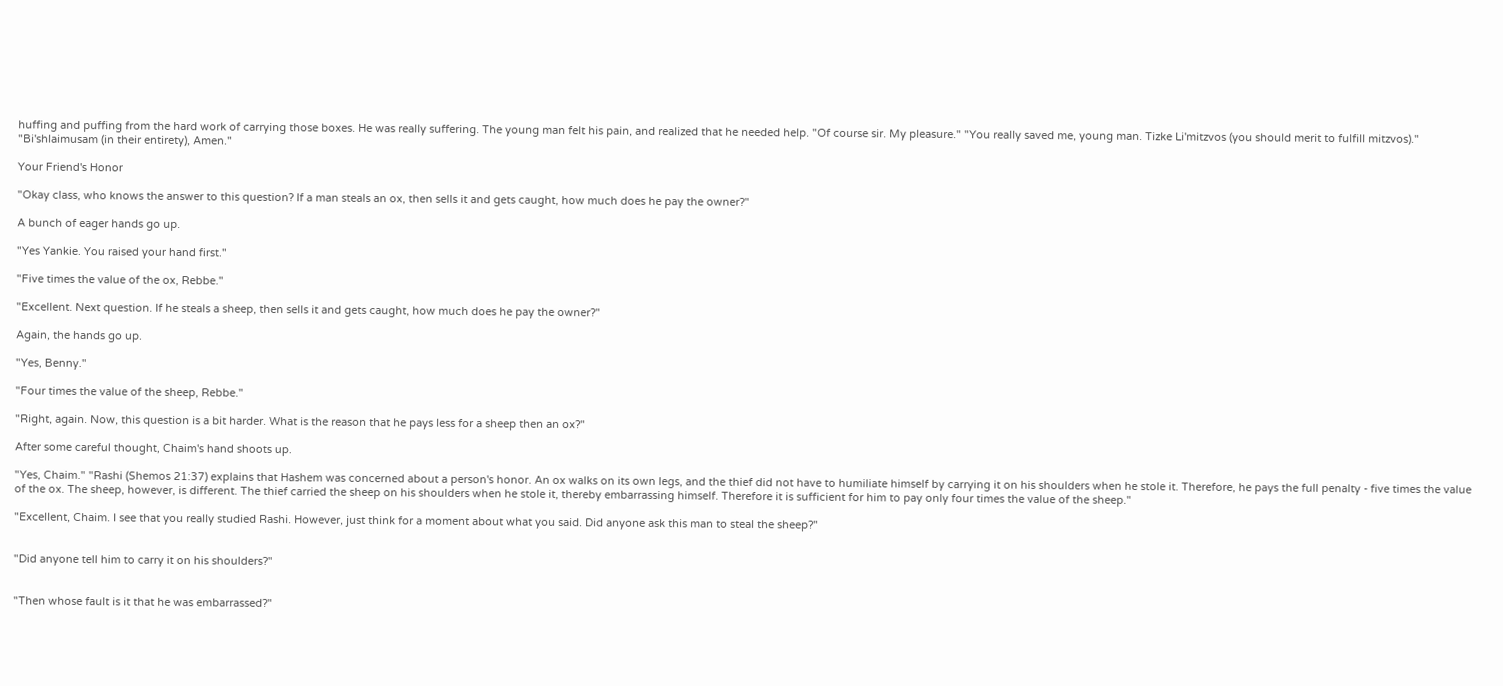huffing and puffing from the hard work of carrying those boxes. He was really suffering. The young man felt his pain, and realized that he needed help. "Of course sir. My pleasure." "You really saved me, young man. Tizke Li'mitzvos (you should merit to fulfill mitzvos)." "Bi'shlaimusam (in their entirety), Amen."

Your Friend's Honor

"Okay class, who knows the answer to this question? If a man steals an ox, then sells it and gets caught, how much does he pay the owner?"

A bunch of eager hands go up.

"Yes Yankie. You raised your hand first."

"Five times the value of the ox, Rebbe."

"Excellent. Next question. If he steals a sheep, then sells it and gets caught, how much does he pay the owner?"

Again, the hands go up.

"Yes, Benny."

"Four times the value of the sheep, Rebbe."

"Right, again. Now, this question is a bit harder. What is the reason that he pays less for a sheep then an ox?"

After some careful thought, Chaim's hand shoots up.

"Yes, Chaim." "Rashi (Shemos 21:37) explains that Hashem was concerned about a person's honor. An ox walks on its own legs, and the thief did not have to humiliate himself by carrying it on his shoulders when he stole it. Therefore, he pays the full penalty - five times the value of the ox. The sheep, however, is different. The thief carried the sheep on his shoulders when he stole it, thereby embarrassing himself. Therefore it is sufficient for him to pay only four times the value of the sheep."

"Excellent, Chaim. I see that you really studied Rashi. However, just think for a moment about what you said. Did anyone ask this man to steal the sheep?"


"Did anyone tell him to carry it on his shoulders?"


"Then whose fault is it that he was embarrassed?"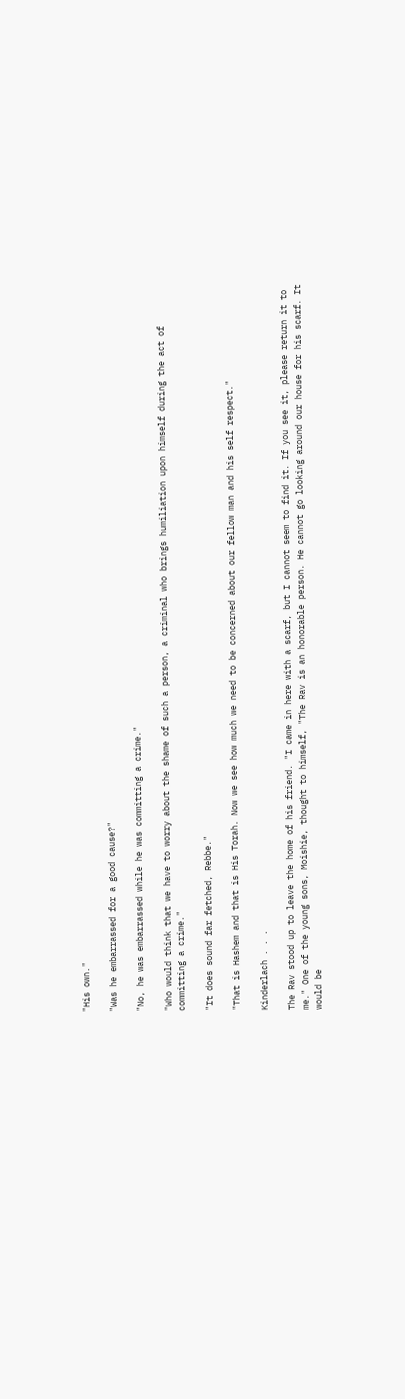"His own."

"Was he embarrassed for a good cause?"

"No, he was embarrassed while he was committing a crime."

"Who would think that we have to worry about the shame of such a person, a criminal who brings humiliation upon himself during the act of committing a crime."

"It does sound far fetched, Rebbe."

"That is Hashem and that is His Torah. Now we see how much we need to be concerned about our fellow man and his self respect."

Kinderlach . . .

The Rav stood up to leave the home of his friend. "I came in here with a scarf, but I cannot seem to find it. If you see it, please return it to me." One of the young sons, Moishie, thought to himself, "The Rav is an honorable person. He cannot go looking around our house for his scarf. It would be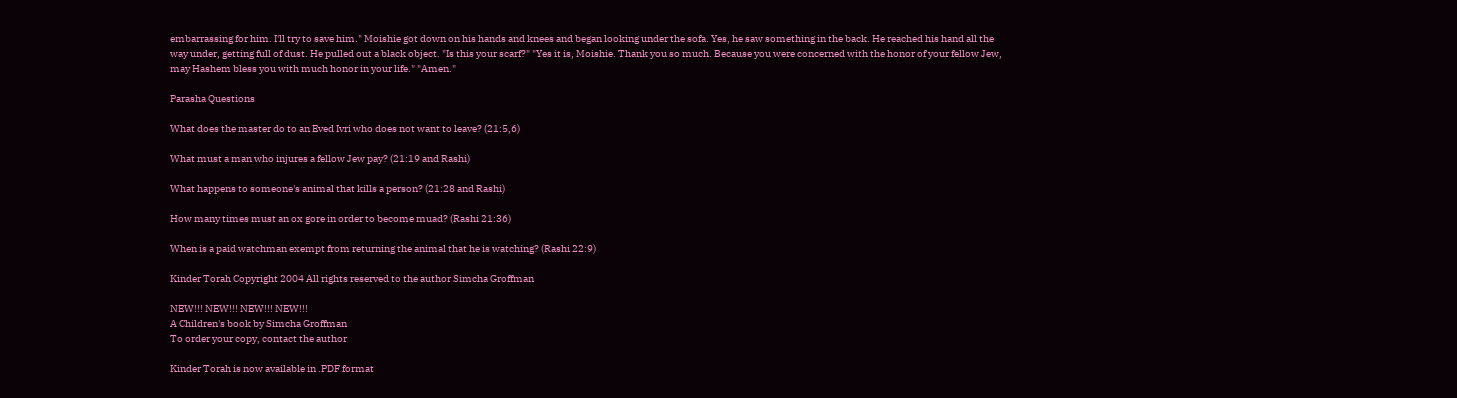embarrassing for him. I'll try to save him." Moishie got down on his hands and knees and began looking under the sofa. Yes, he saw something in the back. He reached his hand all the way under, getting full of dust. He pulled out a black object. "Is this your scarf?" "Yes it is, Moishie. Thank you so much. Because you were concerned with the honor of your fellow Jew, may Hashem bless you with much honor in your life." "Amen."

Parasha Questions

What does the master do to an Eved Ivri who does not want to leave? (21:5,6)

What must a man who injures a fellow Jew pay? (21:19 and Rashi)

What happens to someone's animal that kills a person? (21:28 and Rashi)

How many times must an ox gore in order to become muad? (Rashi 21:36)

When is a paid watchman exempt from returning the animal that he is watching? (Rashi 22:9)

Kinder Torah Copyright 2004 All rights reserved to the author Simcha Groffman

NEW!!! NEW!!! NEW!!! NEW!!!
A Children's book by Simcha Groffman
To order your copy, contact the author

Kinder Torah is now available in .PDF format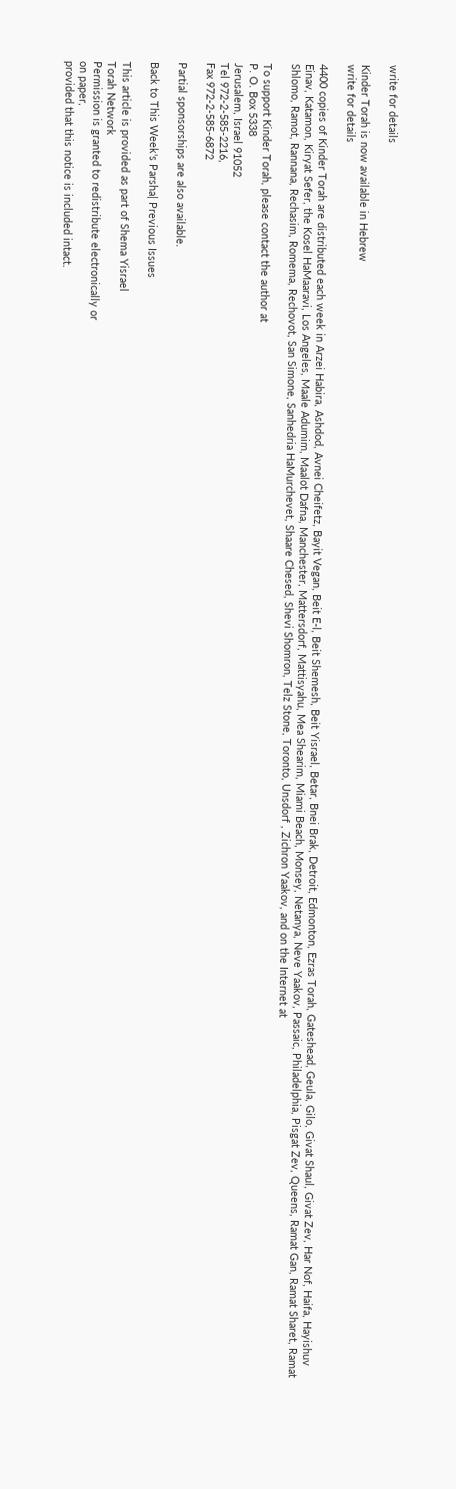write for details

Kinder Torah is now available in Hebrew
write for details

4400 copies of Kinder Torah are distributed each week in Arzei Habira, Ashdod, Avnei Cheifetz, Bayit Vegan, Beit E-l, Beit Shemesh, Beit Yisrael, Betar, Bnei Brak, Detroit, Edmonton, Ezras Torah, Gateshead, Geula, Gilo, Givat Shaul, Givat Zev, Har Nof, Haifa, Hayishuv Einav, Katamon, Kiryat Sefer, the Kosel HaMaaravi, Los Angeles, Maale Adumim, Maalot Dafna, Manchester, Mattersdorf, Mattisyahu, Mea Shearim, Miami Beach, Monsey, Netanya, Neve Yaakov, Passaic, Philadelphia, Pisgat Zev, Queens, Ramat Gan, Ramat Sharet, Ramat Shlomo, Ramot, Rannana, Rechasim, Romema, Rechovot, San Simone, Sanhedria HaMurchevet, Shaare Chesed, Shevi Shomron, Telz Stone, Toronto, Unsdorf , Zichron Yaakov, and on the Internet at

To support Kinder Torah, please contact the author at
P. O. Box 5338
Jerusalem, Israel 91052
Tel 972-2-585-2216,
Fax 972-2-585-6872

Partial sponsorships are also available.

Back to This Week's Parsha| Previous Issues

This article is provided as part of Shema Yisrael
Torah Network
Permission is granted to redistribute electronically or
on paper,
provided that this notice is included intact.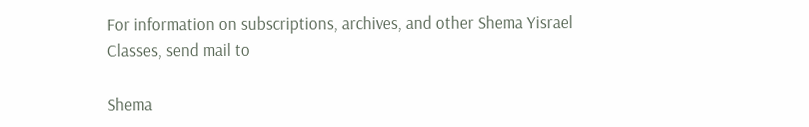For information on subscriptions, archives, and other Shema Yisrael
Classes, send mail to

Shema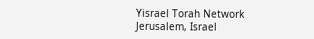Yisrael Torah Network
Jerusalem, Israel